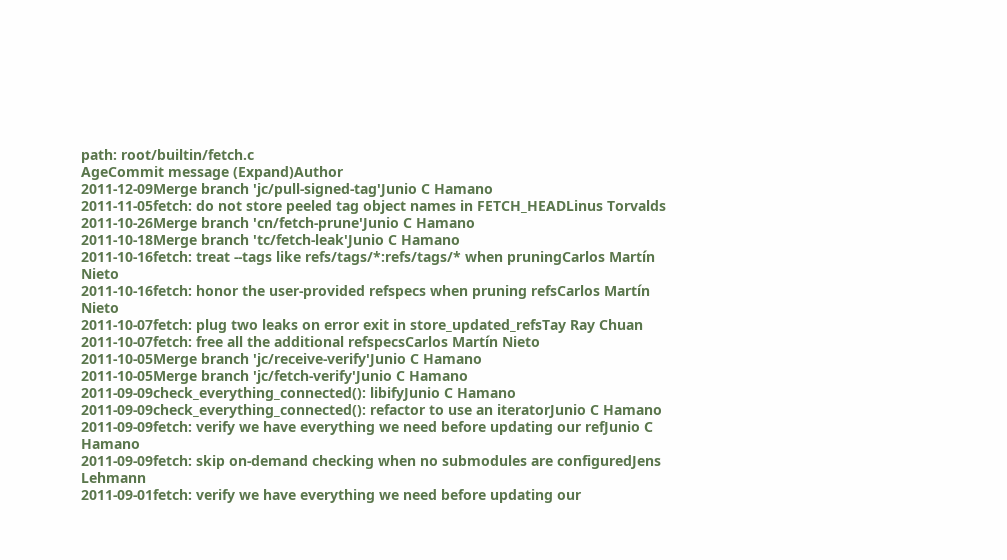path: root/builtin/fetch.c
AgeCommit message (Expand)Author
2011-12-09Merge branch 'jc/pull-signed-tag'Junio C Hamano
2011-11-05fetch: do not store peeled tag object names in FETCH_HEADLinus Torvalds
2011-10-26Merge branch 'cn/fetch-prune'Junio C Hamano
2011-10-18Merge branch 'tc/fetch-leak'Junio C Hamano
2011-10-16fetch: treat --tags like refs/tags/*:refs/tags/* when pruningCarlos Martín Nieto
2011-10-16fetch: honor the user-provided refspecs when pruning refsCarlos Martín Nieto
2011-10-07fetch: plug two leaks on error exit in store_updated_refsTay Ray Chuan
2011-10-07fetch: free all the additional refspecsCarlos Martín Nieto
2011-10-05Merge branch 'jc/receive-verify'Junio C Hamano
2011-10-05Merge branch 'jc/fetch-verify'Junio C Hamano
2011-09-09check_everything_connected(): libifyJunio C Hamano
2011-09-09check_everything_connected(): refactor to use an iteratorJunio C Hamano
2011-09-09fetch: verify we have everything we need before updating our refJunio C Hamano
2011-09-09fetch: skip on-demand checking when no submodules are configuredJens Lehmann
2011-09-01fetch: verify we have everything we need before updating our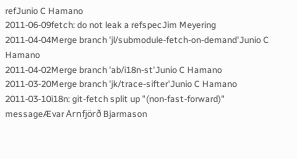refJunio C Hamano
2011-06-09fetch: do not leak a refspecJim Meyering
2011-04-04Merge branch 'jl/submodule-fetch-on-demand'Junio C Hamano
2011-04-02Merge branch 'ab/i18n-st'Junio C Hamano
2011-03-20Merge branch 'jk/trace-sifter'Junio C Hamano
2011-03-10i18n: git-fetch split up "(non-fast-forward)" messageÆvar Arnfjörð Bjarmason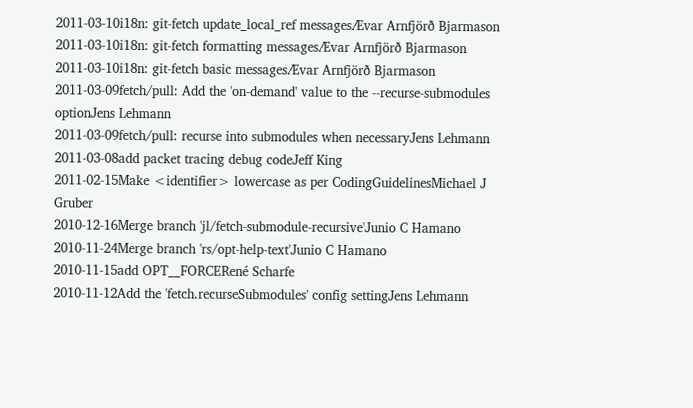2011-03-10i18n: git-fetch update_local_ref messagesÆvar Arnfjörð Bjarmason
2011-03-10i18n: git-fetch formatting messagesÆvar Arnfjörð Bjarmason
2011-03-10i18n: git-fetch basic messagesÆvar Arnfjörð Bjarmason
2011-03-09fetch/pull: Add the 'on-demand' value to the --recurse-submodules optionJens Lehmann
2011-03-09fetch/pull: recurse into submodules when necessaryJens Lehmann
2011-03-08add packet tracing debug codeJeff King
2011-02-15Make <identifier> lowercase as per CodingGuidelinesMichael J Gruber
2010-12-16Merge branch 'jl/fetch-submodule-recursive'Junio C Hamano
2010-11-24Merge branch 'rs/opt-help-text'Junio C Hamano
2010-11-15add OPT__FORCERené Scharfe
2010-11-12Add the 'fetch.recurseSubmodules' config settingJens Lehmann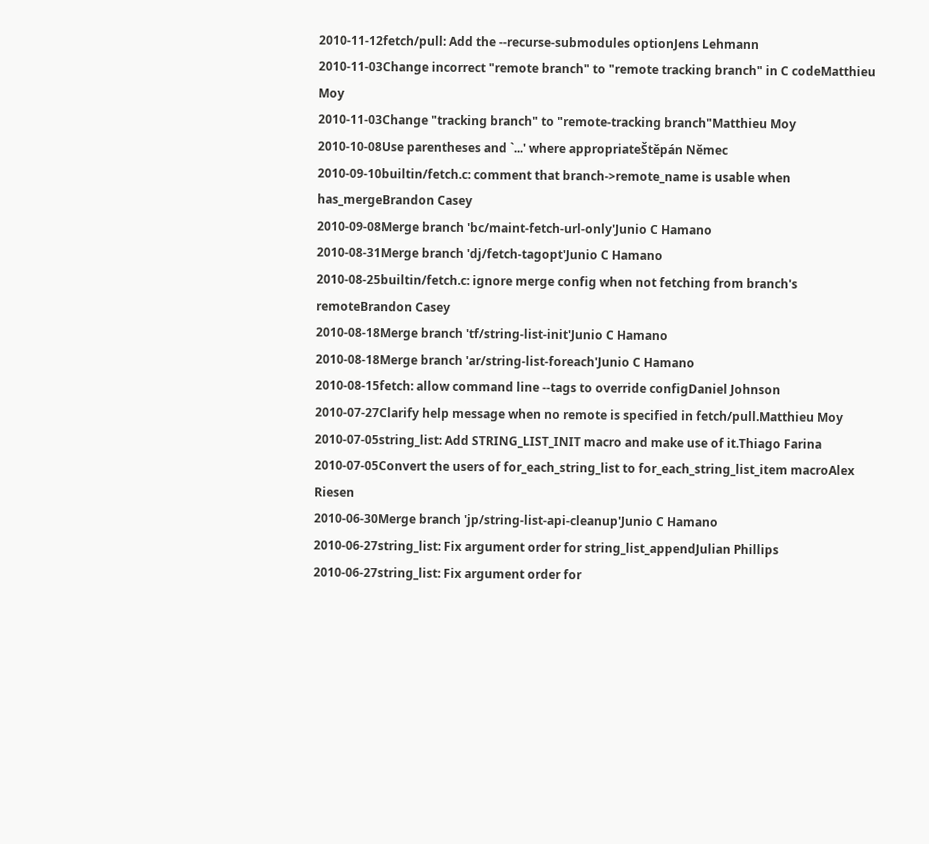2010-11-12fetch/pull: Add the --recurse-submodules optionJens Lehmann
2010-11-03Change incorrect "remote branch" to "remote tracking branch" in C codeMatthieu Moy
2010-11-03Change "tracking branch" to "remote-tracking branch"Matthieu Moy
2010-10-08Use parentheses and `...' where appropriateŠtěpán Němec
2010-09-10builtin/fetch.c: comment that branch->remote_name is usable when has_mergeBrandon Casey
2010-09-08Merge branch 'bc/maint-fetch-url-only'Junio C Hamano
2010-08-31Merge branch 'dj/fetch-tagopt'Junio C Hamano
2010-08-25builtin/fetch.c: ignore merge config when not fetching from branch's remoteBrandon Casey
2010-08-18Merge branch 'tf/string-list-init'Junio C Hamano
2010-08-18Merge branch 'ar/string-list-foreach'Junio C Hamano
2010-08-15fetch: allow command line --tags to override configDaniel Johnson
2010-07-27Clarify help message when no remote is specified in fetch/pull.Matthieu Moy
2010-07-05string_list: Add STRING_LIST_INIT macro and make use of it.Thiago Farina
2010-07-05Convert the users of for_each_string_list to for_each_string_list_item macroAlex Riesen
2010-06-30Merge branch 'jp/string-list-api-cleanup'Junio C Hamano
2010-06-27string_list: Fix argument order for string_list_appendJulian Phillips
2010-06-27string_list: Fix argument order for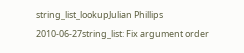string_list_lookupJulian Phillips
2010-06-27string_list: Fix argument order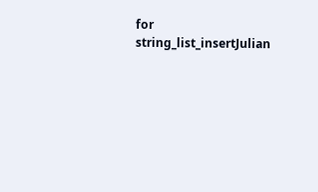for string_list_insertJulian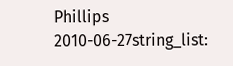Phillips
2010-06-27string_list: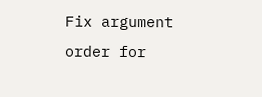Fix argument order for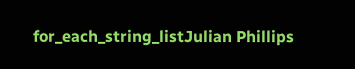for_each_string_listJulian Phillips